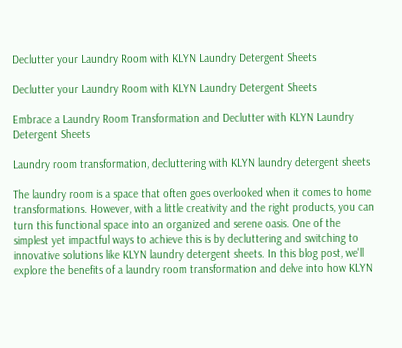Declutter your Laundry Room with KLYN Laundry Detergent Sheets

Declutter your Laundry Room with KLYN Laundry Detergent Sheets

Embrace a Laundry Room Transformation and Declutter with KLYN Laundry Detergent Sheets

Laundry room transformation, decluttering with KLYN laundry detergent sheets

The laundry room is a space that often goes overlooked when it comes to home transformations. However, with a little creativity and the right products, you can turn this functional space into an organized and serene oasis. One of the simplest yet impactful ways to achieve this is by decluttering and switching to innovative solutions like KLYN laundry detergent sheets. In this blog post, we'll explore the benefits of a laundry room transformation and delve into how KLYN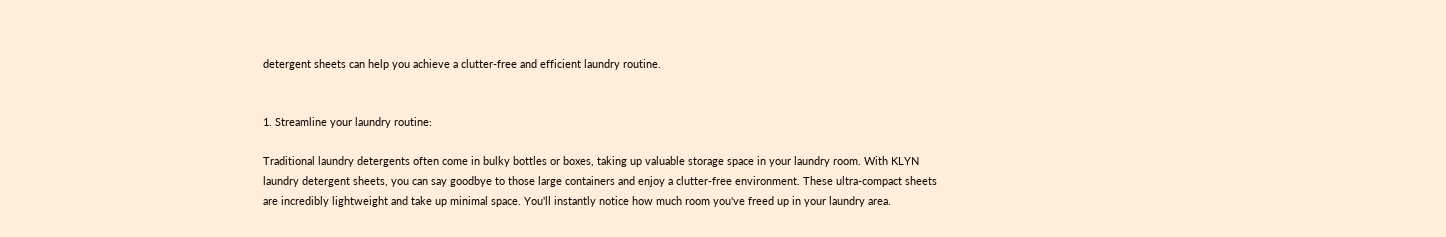detergent sheets can help you achieve a clutter-free and efficient laundry routine.


1. Streamline your laundry routine:

Traditional laundry detergents often come in bulky bottles or boxes, taking up valuable storage space in your laundry room. With KLYN laundry detergent sheets, you can say goodbye to those large containers and enjoy a clutter-free environment. These ultra-compact sheets are incredibly lightweight and take up minimal space. You'll instantly notice how much room you've freed up in your laundry area.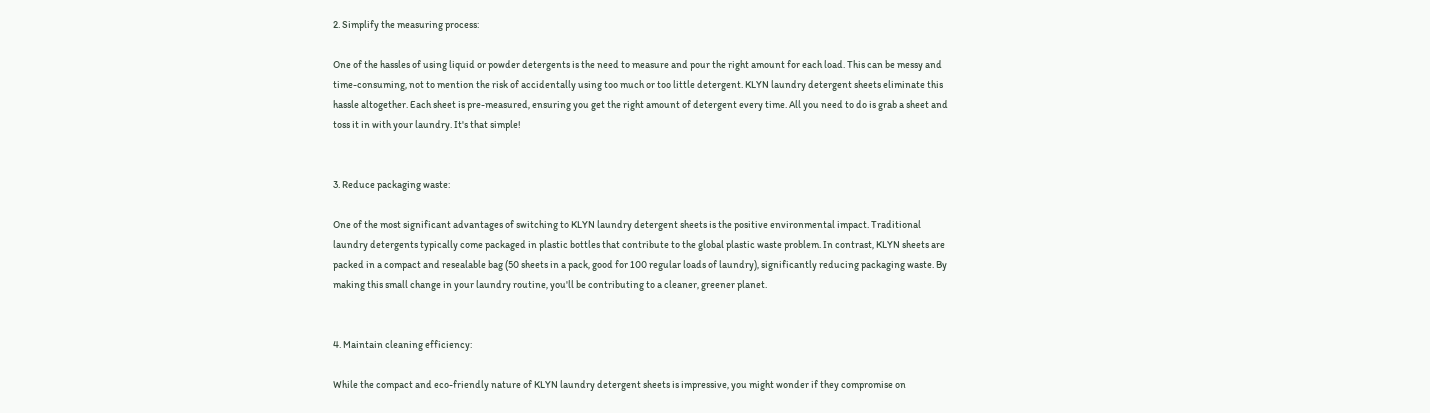2. Simplify the measuring process:

One of the hassles of using liquid or powder detergents is the need to measure and pour the right amount for each load. This can be messy and time-consuming, not to mention the risk of accidentally using too much or too little detergent. KLYN laundry detergent sheets eliminate this hassle altogether. Each sheet is pre-measured, ensuring you get the right amount of detergent every time. All you need to do is grab a sheet and toss it in with your laundry. It's that simple!


3. Reduce packaging waste:

One of the most significant advantages of switching to KLYN laundry detergent sheets is the positive environmental impact. Traditional laundry detergents typically come packaged in plastic bottles that contribute to the global plastic waste problem. In contrast, KLYN sheets are packed in a compact and resealable bag (50 sheets in a pack, good for 100 regular loads of laundry), significantly reducing packaging waste. By making this small change in your laundry routine, you'll be contributing to a cleaner, greener planet.


4. Maintain cleaning efficiency:

While the compact and eco-friendly nature of KLYN laundry detergent sheets is impressive, you might wonder if they compromise on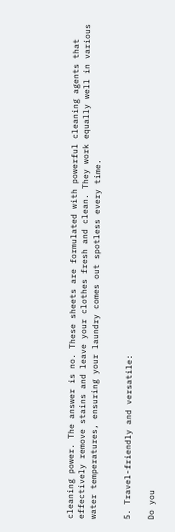cleaning power. The answer is no. These sheets are formulated with powerful cleaning agents that effectively remove stains and leave your clothes fresh and clean. They work equally well in various water temperatures, ensuring your laundry comes out spotless every time.


5. Travel-friendly and versatile:

Do you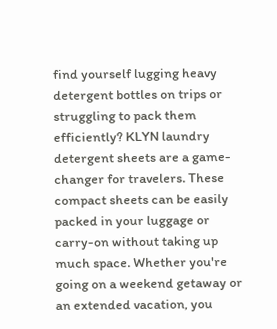find yourself lugging heavy detergent bottles on trips or struggling to pack them efficiently? KLYN laundry detergent sheets are a game-changer for travelers. These compact sheets can be easily packed in your luggage or carry-on without taking up much space. Whether you're going on a weekend getaway or an extended vacation, you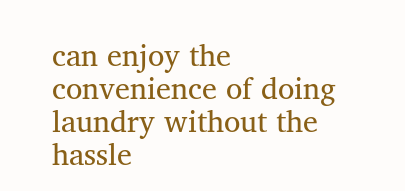can enjoy the convenience of doing laundry without the hassle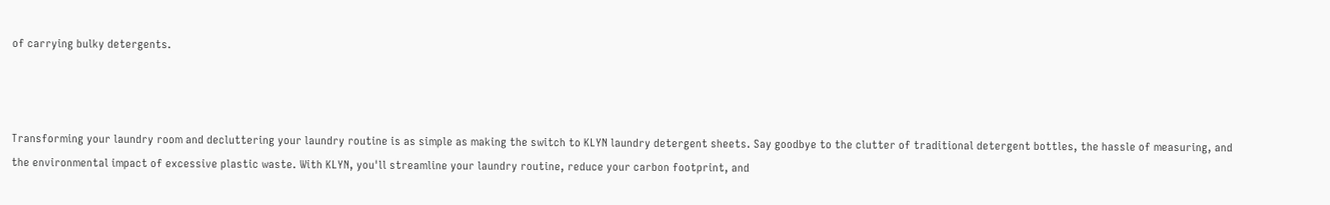of carrying bulky detergents.



Transforming your laundry room and decluttering your laundry routine is as simple as making the switch to KLYN laundry detergent sheets. Say goodbye to the clutter of traditional detergent bottles, the hassle of measuring, and the environmental impact of excessive plastic waste. With KLYN, you'll streamline your laundry routine, reduce your carbon footprint, and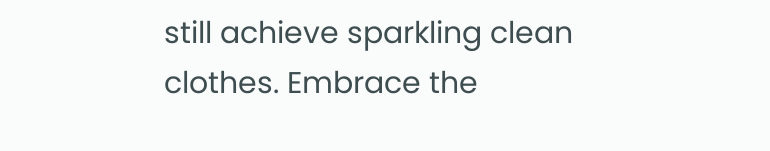still achieve sparkling clean clothes. Embrace the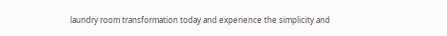laundry room transformation today and experience the simplicity and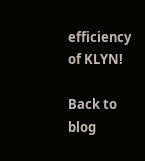efficiency of KLYN!

Back to blog